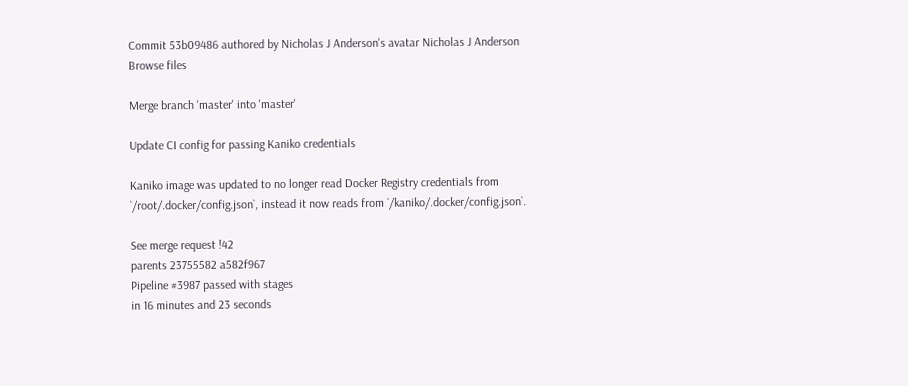Commit 53b09486 authored by Nicholas J Anderson's avatar Nicholas J Anderson
Browse files

Merge branch 'master' into 'master'

Update CI config for passing Kaniko credentials

Kaniko image was updated to no longer read Docker Registry credentials from `/root/.docker/config.json`, instead it now reads from `/kaniko/.docker/config.json`.

See merge request !42
parents 23755582 a582f967
Pipeline #3987 passed with stages
in 16 minutes and 23 seconds